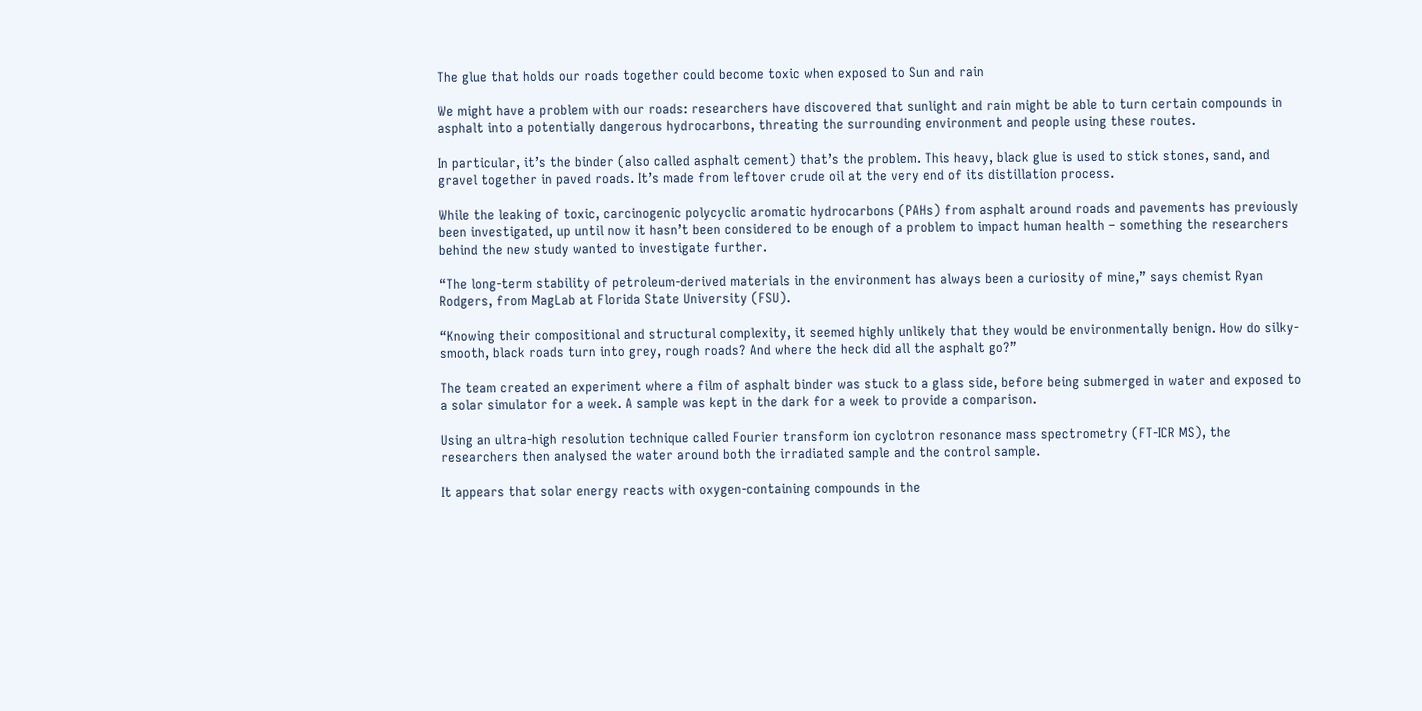The glue that holds our roads together could become toxic when exposed to Sun and rain

We might have a problem with our roads: researchers have discovered that sunlight and rain might be able to turn certain compounds in asphalt into a potentially dangerous hydrocarbons, threating the surrounding environment and people using these routes.

In particular, it’s the binder (also called asphalt cement) that’s the problem. This heavy, black glue is used to stick stones, sand, and gravel together in paved roads. It’s made from leftover crude oil at the very end of its distillation process.

While the leaking of toxic, carcinogenic polycyclic aromatic hydrocarbons (PAHs) from asphalt around roads and pavements has previously been investigated, up until now it hasn’t been considered to be enough of a problem to impact human health – something the researchers behind the new study wanted to investigate further.

“The long-term stability of petroleum-derived materials in the environment has always been a curiosity of mine,” says chemist Ryan Rodgers, from MagLab at Florida State University (FSU).

“Knowing their compositional and structural complexity, it seemed highly unlikely that they would be environmentally benign. How do silky-smooth, black roads turn into grey, rough roads? And where the heck did all the asphalt go?”

The team created an experiment where a film of asphalt binder was stuck to a glass side, before being submerged in water and exposed to a solar simulator for a week. A sample was kept in the dark for a week to provide a comparison.

Using an ultra-high resolution technique called Fourier transform ion cyclotron resonance mass spectrometry (FT-ICR MS), the researchers then analysed the water around both the irradiated sample and the control sample.

It appears that solar energy reacts with oxygen-containing compounds in the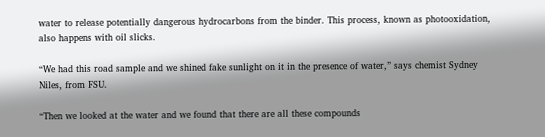water to release potentially dangerous hydrocarbons from the binder. This process, known as photooxidation, also happens with oil slicks.

“We had this road sample and we shined fake sunlight on it in the presence of water,” says chemist Sydney Niles, from FSU.

“Then we looked at the water and we found that there are all these compounds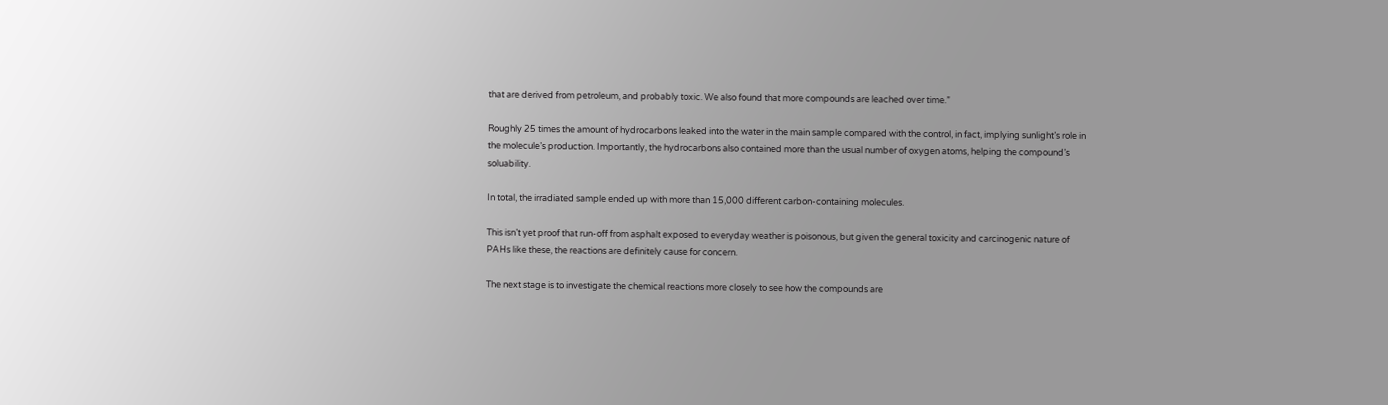that are derived from petroleum, and probably toxic. We also found that more compounds are leached over time.”

Roughly 25 times the amount of hydrocarbons leaked into the water in the main sample compared with the control, in fact, implying sunlight’s role in the molecule’s production. Importantly, the hydrocarbons also contained more than the usual number of oxygen atoms, helping the compound’s soluability.

In total, the irradiated sample ended up with more than 15,000 different carbon-containing molecules.

This isn’t yet proof that run-off from asphalt exposed to everyday weather is poisonous, but given the general toxicity and carcinogenic nature of PAHs like these, the reactions are definitely cause for concern.

The next stage is to investigate the chemical reactions more closely to see how the compounds are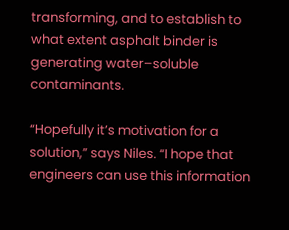transforming, and to establish to what extent asphalt binder is generating water–soluble contaminants.

“Hopefully it’s motivation for a solution,” says Niles. “I hope that engineers can use this information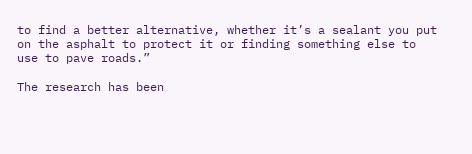to find a better alternative, whether it’s a sealant you put on the asphalt to protect it or finding something else to use to pave roads.”

The research has been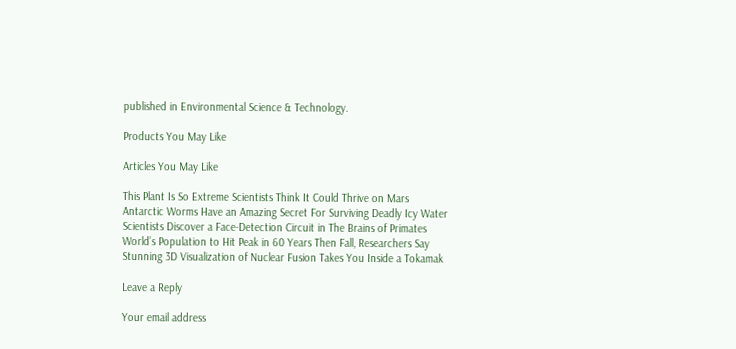published in Environmental Science & Technology.

Products You May Like

Articles You May Like

This Plant Is So Extreme Scientists Think It Could Thrive on Mars
Antarctic Worms Have an Amazing Secret For Surviving Deadly Icy Water
Scientists Discover a Face-Detection Circuit in The Brains of Primates
World’s Population to Hit Peak in 60 Years Then Fall, Researchers Say
Stunning 3D Visualization of Nuclear Fusion Takes You Inside a Tokamak

Leave a Reply

Your email address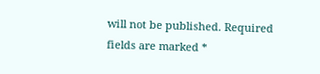will not be published. Required fields are marked *